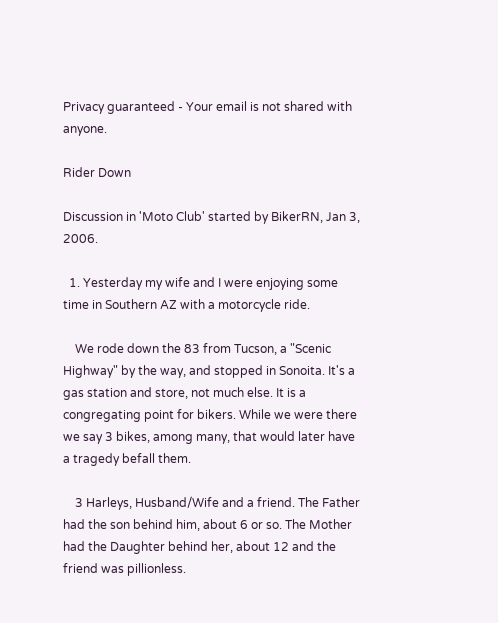Privacy guaranteed - Your email is not shared with anyone.

Rider Down

Discussion in 'Moto Club' started by BikerRN, Jan 3, 2006.

  1. Yesterday my wife and I were enjoying some time in Southern AZ with a motorcycle ride.

    We rode down the 83 from Tucson, a "Scenic Highway" by the way, and stopped in Sonoita. It's a gas station and store, not much else. It is a congregating point for bikers. While we were there we say 3 bikes, among many, that would later have a tragedy befall them.

    3 Harleys, Husband/Wife and a friend. The Father had the son behind him, about 6 or so. The Mother had the Daughter behind her, about 12 and the friend was pillionless.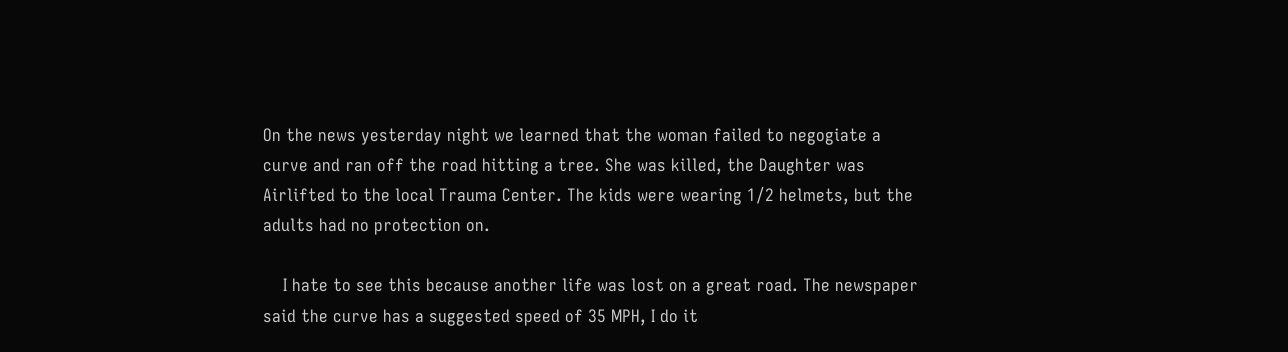On the news yesterday night we learned that the woman failed to negogiate a curve and ran off the road hitting a tree. She was killed, the Daughter was Airlifted to the local Trauma Center. The kids were wearing 1/2 helmets, but the adults had no protection on.

    I hate to see this because another life was lost on a great road. The newspaper said the curve has a suggested speed of 35 MPH, I do it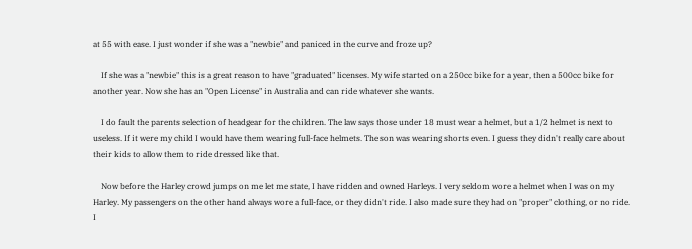at 55 with ease. I just wonder if she was a "newbie" and paniced in the curve and froze up?

    If she was a "newbie" this is a great reason to have "graduated" licenses. My wife started on a 250cc bike for a year, then a 500cc bike for another year. Now she has an "Open License" in Australia and can ride whatever she wants.

    I do fault the parents selection of headgear for the children. The law says those under 18 must wear a helmet, but a 1/2 helmet is next to useless. If it were my child I would have them wearing full-face helmets. The son was wearing shorts even. I guess they didn't really care about their kids to allow them to ride dressed like that.

    Now before the Harley crowd jumps on me let me state, I have ridden and owned Harleys. I very seldom wore a helmet when I was on my Harley. My passengers on the other hand always wore a full-face, or they didn't ride. I also made sure they had on "proper" clothing, or no ride. I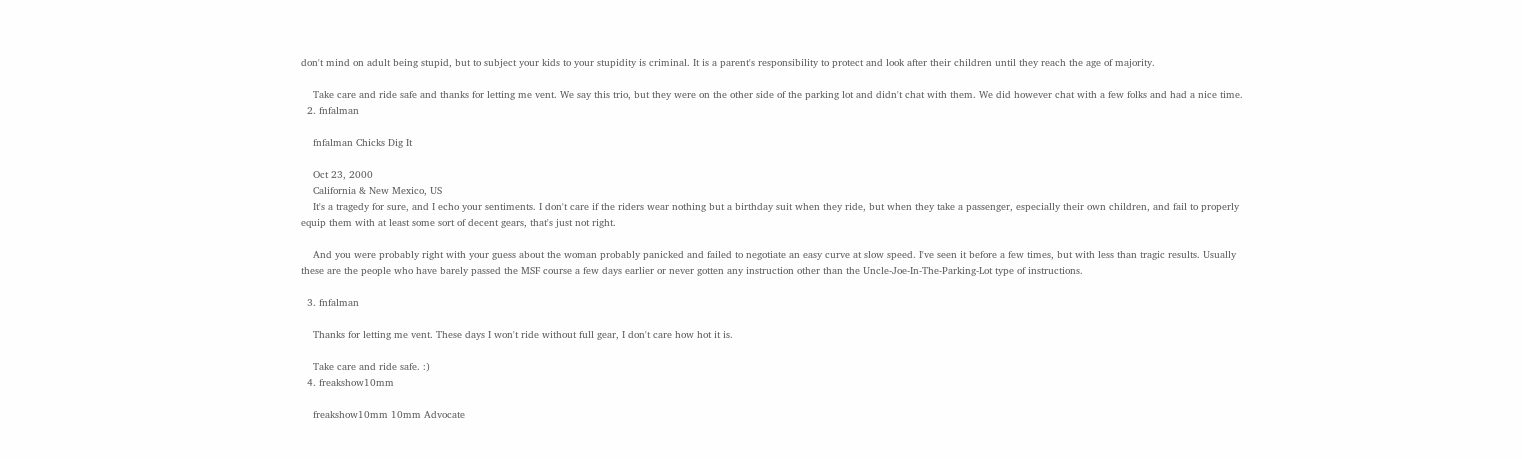don't mind on adult being stupid, but to subject your kids to your stupidity is criminal. It is a parent's responsibility to protect and look after their children until they reach the age of majority.

    Take care and ride safe and thanks for letting me vent. We say this trio, but they were on the other side of the parking lot and didn't chat with them. We did however chat with a few folks and had a nice time.
  2. fnfalman

    fnfalman Chicks Dig It

    Oct 23, 2000
    California & New Mexico, US
    It's a tragedy for sure, and I echo your sentiments. I don't care if the riders wear nothing but a birthday suit when they ride, but when they take a passenger, especially their own children, and fail to properly equip them with at least some sort of decent gears, that's just not right.

    And you were probably right with your guess about the woman probably panicked and failed to negotiate an easy curve at slow speed. I've seen it before a few times, but with less than tragic results. Usually these are the people who have barely passed the MSF course a few days earlier or never gotten any instruction other than the Uncle-Joe-In-The-Parking-Lot type of instructions.

  3. fnfalman

    Thanks for letting me vent. These days I won't ride without full gear, I don't care how hot it is.

    Take care and ride safe. :)
  4. freakshow10mm

    freakshow10mm 10mm Advocate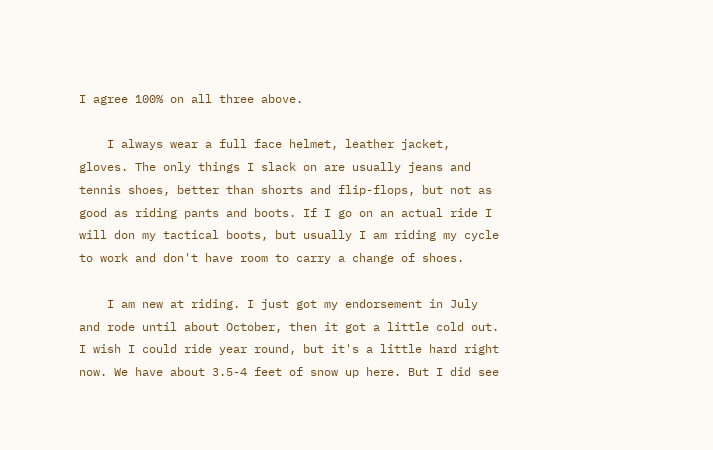I agree 100% on all three above.

    I always wear a full face helmet, leather jacket, gloves. The only things I slack on are usually jeans and tennis shoes, better than shorts and flip-flops, but not as good as riding pants and boots. If I go on an actual ride I will don my tactical boots, but usually I am riding my cycle to work and don't have room to carry a change of shoes.

    I am new at riding. I just got my endorsement in July and rode until about October, then it got a little cold out. I wish I could ride year round, but it's a little hard right now. We have about 3.5-4 feet of snow up here. But I did see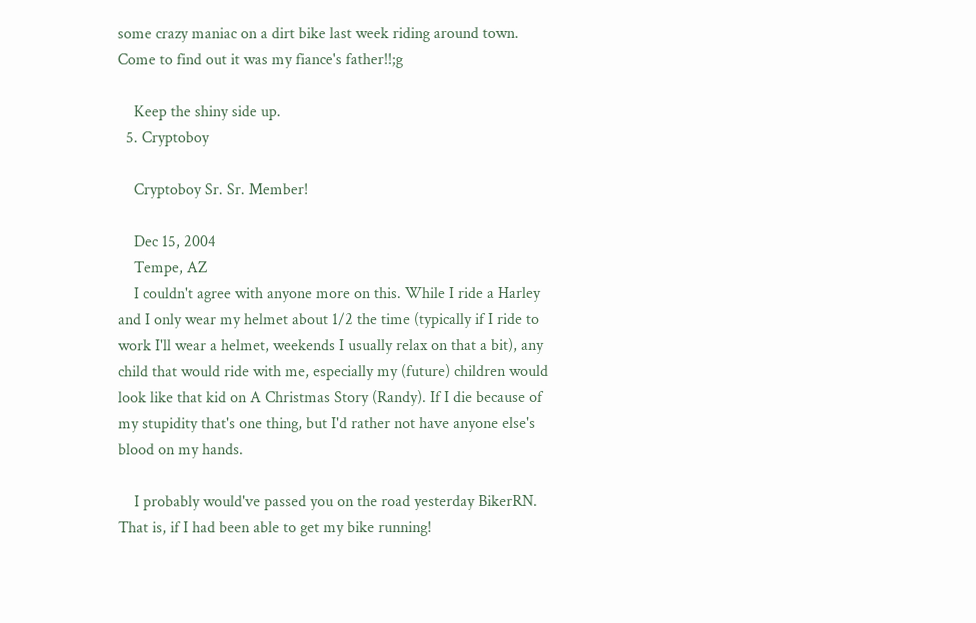some crazy maniac on a dirt bike last week riding around town. Come to find out it was my fiance's father!!;g

    Keep the shiny side up.
  5. Cryptoboy

    Cryptoboy Sr. Sr. Member!

    Dec 15, 2004
    Tempe, AZ
    I couldn't agree with anyone more on this. While I ride a Harley and I only wear my helmet about 1/2 the time (typically if I ride to work I'll wear a helmet, weekends I usually relax on that a bit), any child that would ride with me, especially my (future) children would look like that kid on A Christmas Story (Randy). If I die because of my stupidity that's one thing, but I'd rather not have anyone else's blood on my hands.

    I probably would've passed you on the road yesterday BikerRN. That is, if I had been able to get my bike running!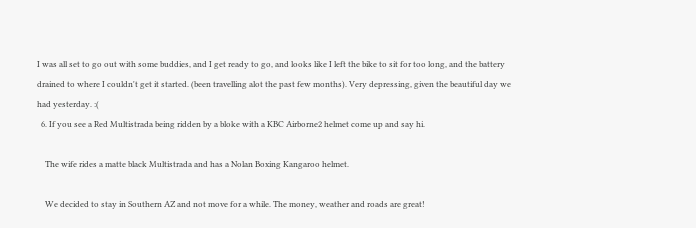I was all set to go out with some buddies, and I get ready to go, and looks like I left the bike to sit for too long, and the battery drained to where I couldn't get it started. (been travelling alot the past few months). Very depressing, given the beautiful day we had yesterday. :(
  6. If you see a Red Multistrada being ridden by a bloke with a KBC Airborne2 helmet come up and say hi.

    The wife rides a matte black Multistrada and has a Nolan Boxing Kangaroo helmet.

    We decided to stay in Southern AZ and not move for a while. The money, weather and roads are great!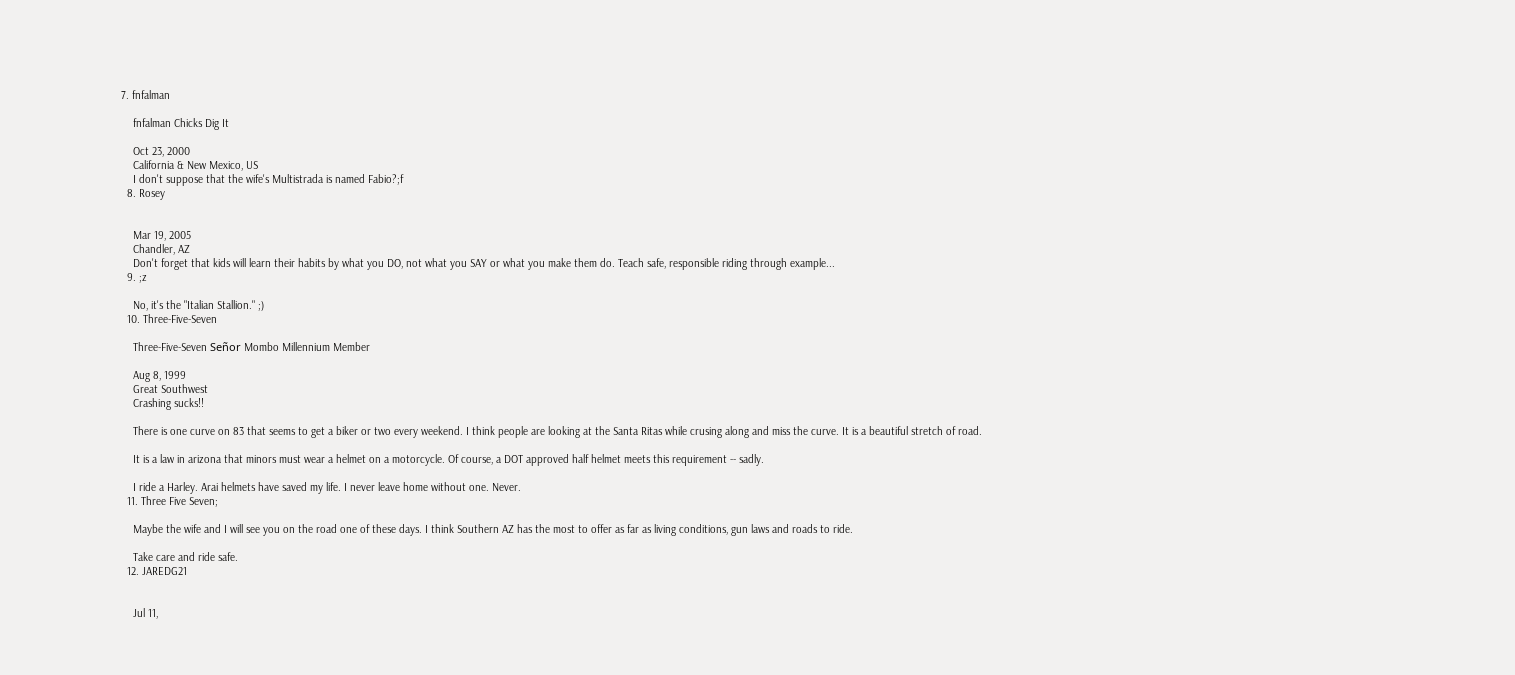7. fnfalman

    fnfalman Chicks Dig It

    Oct 23, 2000
    California & New Mexico, US
    I don't suppose that the wife's Multistrada is named Fabio?;f
  8. Rosey


    Mar 19, 2005
    Chandler, AZ
    Don't forget that kids will learn their habits by what you DO, not what you SAY or what you make them do. Teach safe, responsible riding through example...
  9. ;z

    No, it's the "Italian Stallion." ;)
  10. Three-Five-Seven

    Three-Five-Seven Señor Mombo Millennium Member

    Aug 8, 1999
    Great Southwest
    Crashing sucks!!

    There is one curve on 83 that seems to get a biker or two every weekend. I think people are looking at the Santa Ritas while crusing along and miss the curve. It is a beautiful stretch of road.

    It is a law in arizona that minors must wear a helmet on a motorcycle. Of course, a DOT approved half helmet meets this requirement -- sadly.

    I ride a Harley. Arai helmets have saved my life. I never leave home without one. Never.
  11. Three Five Seven;

    Maybe the wife and I will see you on the road one of these days. I think Southern AZ has the most to offer as far as living conditions, gun laws and roads to ride.

    Take care and ride safe.
  12. JAREDG21


    Jul 11,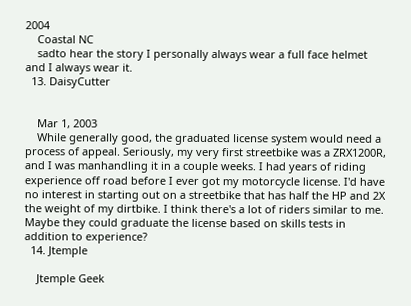2004
    Coastal NC
    sadto hear the story I personally always wear a full face helmet and I always wear it.
  13. DaisyCutter


    Mar 1, 2003
    While generally good, the graduated license system would need a process of appeal. Seriously, my very first streetbike was a ZRX1200R, and I was manhandling it in a couple weeks. I had years of riding experience off road before I ever got my motorcycle license. I'd have no interest in starting out on a streetbike that has half the HP and 2X the weight of my dirtbike. I think there's a lot of riders similar to me. Maybe they could graduate the license based on skills tests in addition to experience?
  14. Jtemple

    Jtemple Geek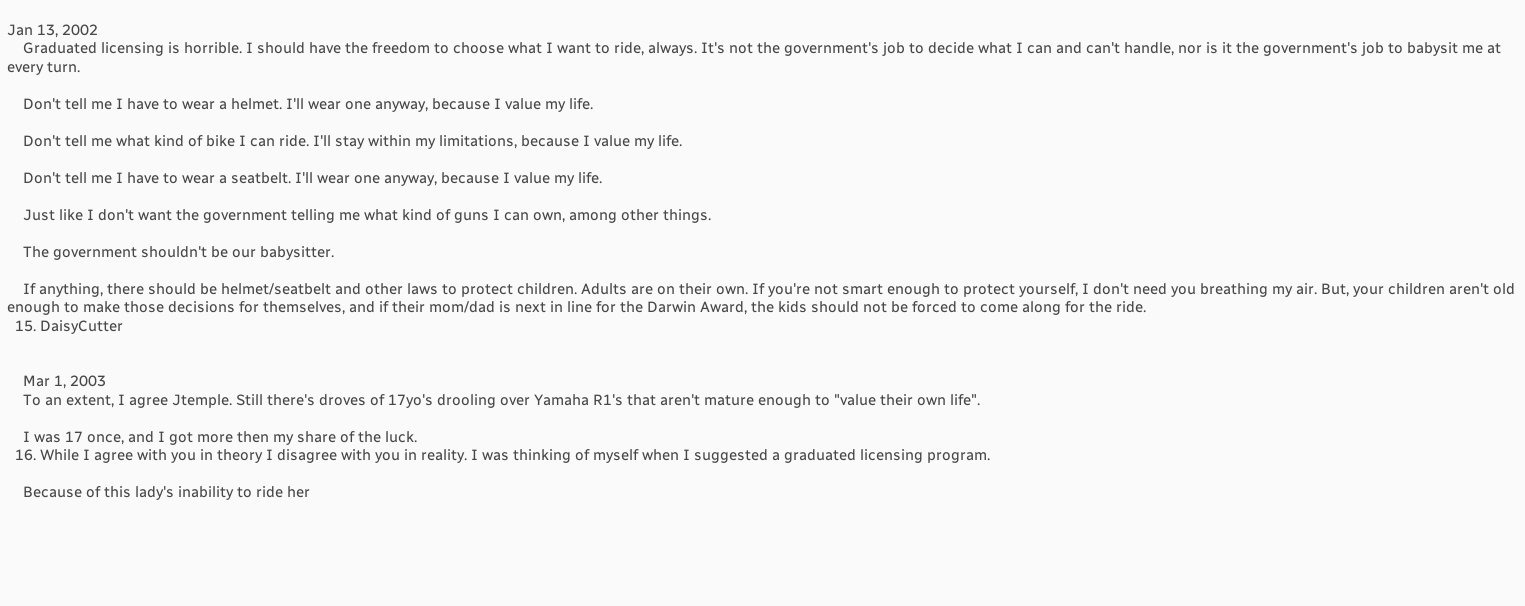Jan 13, 2002
    Graduated licensing is horrible. I should have the freedom to choose what I want to ride, always. It's not the government's job to decide what I can and can't handle, nor is it the government's job to babysit me at every turn.

    Don't tell me I have to wear a helmet. I'll wear one anyway, because I value my life.

    Don't tell me what kind of bike I can ride. I'll stay within my limitations, because I value my life.

    Don't tell me I have to wear a seatbelt. I'll wear one anyway, because I value my life.

    Just like I don't want the government telling me what kind of guns I can own, among other things.

    The government shouldn't be our babysitter.

    If anything, there should be helmet/seatbelt and other laws to protect children. Adults are on their own. If you're not smart enough to protect yourself, I don't need you breathing my air. But, your children aren't old enough to make those decisions for themselves, and if their mom/dad is next in line for the Darwin Award, the kids should not be forced to come along for the ride.
  15. DaisyCutter


    Mar 1, 2003
    To an extent, I agree Jtemple. Still there's droves of 17yo's drooling over Yamaha R1's that aren't mature enough to "value their own life".

    I was 17 once, and I got more then my share of the luck.
  16. While I agree with you in theory I disagree with you in reality. I was thinking of myself when I suggested a graduated licensing program.

    Because of this lady's inability to ride her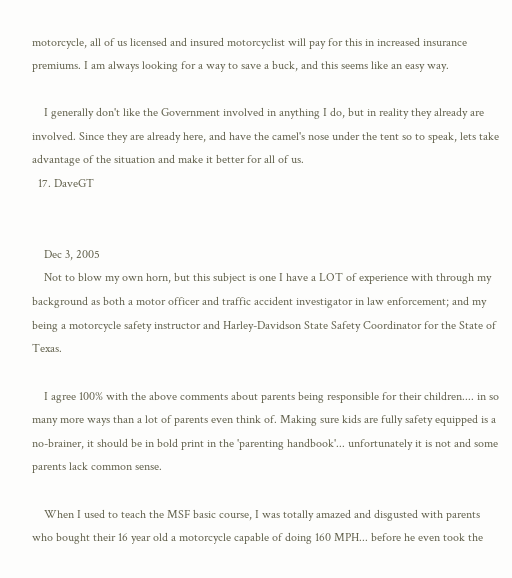motorcycle, all of us licensed and insured motorcyclist will pay for this in increased insurance premiums. I am always looking for a way to save a buck, and this seems like an easy way.

    I generally don't like the Government involved in anything I do, but in reality they already are involved. Since they are already here, and have the camel's nose under the tent so to speak, lets take advantage of the situation and make it better for all of us.
  17. DaveGT


    Dec 3, 2005
    Not to blow my own horn, but this subject is one I have a LOT of experience with through my background as both a motor officer and traffic accident investigator in law enforcement; and my being a motorcycle safety instructor and Harley-Davidson State Safety Coordinator for the State of Texas.

    I agree 100% with the above comments about parents being responsible for their children.... in so many more ways than a lot of parents even think of. Making sure kids are fully safety equipped is a no-brainer, it should be in bold print in the 'parenting handbook'... unfortunately it is not and some parents lack common sense.

    When I used to teach the MSF basic course, I was totally amazed and disgusted with parents who bought their 16 year old a motorcycle capable of doing 160 MPH... before he even took the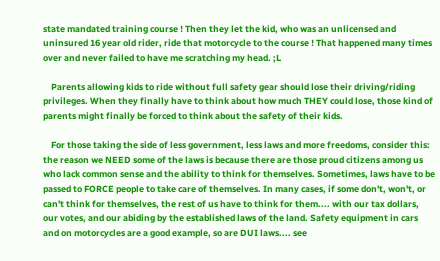state mandated training course ! Then they let the kid, who was an unlicensed and uninsured 16 year old rider, ride that motorcycle to the course ! That happened many times over and never failed to have me scratching my head. ;L

    Parents allowing kids to ride without full safety gear should lose their driving/riding privileges. When they finally have to think about how much THEY could lose, those kind of parents might finally be forced to think about the safety of their kids.

    For those taking the side of less government, less laws and more freedoms, consider this: the reason we NEED some of the laws is because there are those proud citizens among us who lack common sense and the ability to think for themselves. Sometimes, laws have to be passed to FORCE people to take care of themselves. In many cases, if some don't, won't, or can't think for themselves, the rest of us have to think for them.... with our tax dollars, our votes, and our abiding by the established laws of the land. Safety equipment in cars and on motorcycles are a good example, so are DUI laws.... see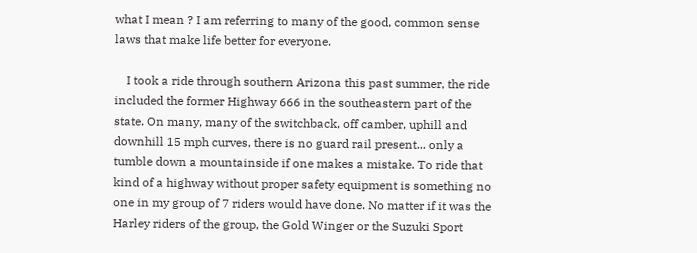what I mean ? I am referring to many of the good, common sense laws that make life better for everyone.

    I took a ride through southern Arizona this past summer, the ride included the former Highway 666 in the southeastern part of the state. On many, many of the switchback, off camber, uphill and downhill 15 mph curves, there is no guard rail present... only a tumble down a mountainside if one makes a mistake. To ride that kind of a highway without proper safety equipment is something no one in my group of 7 riders would have done. No matter if it was the Harley riders of the group, the Gold Winger or the Suzuki Sport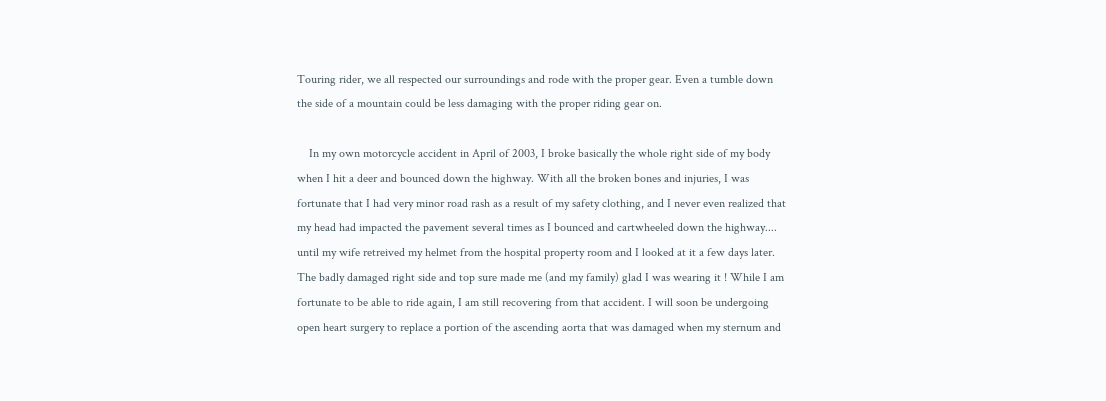Touring rider, we all respected our surroundings and rode with the proper gear. Even a tumble down the side of a mountain could be less damaging with the proper riding gear on.

    In my own motorcycle accident in April of 2003, I broke basically the whole right side of my body when I hit a deer and bounced down the highway. With all the broken bones and injuries, I was fortunate that I had very minor road rash as a result of my safety clothing, and I never even realized that my head had impacted the pavement several times as I bounced and cartwheeled down the highway.... until my wife retreived my helmet from the hospital property room and I looked at it a few days later. The badly damaged right side and top sure made me (and my family) glad I was wearing it ! While I am fortunate to be able to ride again, I am still recovering from that accident. I will soon be undergoing open heart surgery to replace a portion of the ascending aorta that was damaged when my sternum and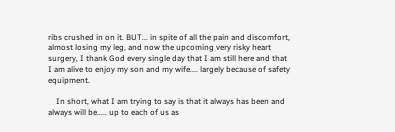ribs crushed in on it. BUT... in spite of all the pain and discomfort, almost losing my leg, and now the upcoming very risky heart surgery, I thank God every single day that I am still here and that I am alive to enjoy my son and my wife.... largely because of safety equipment.

    In short, what I am trying to say is that it always has been and always will be..... up to each of us as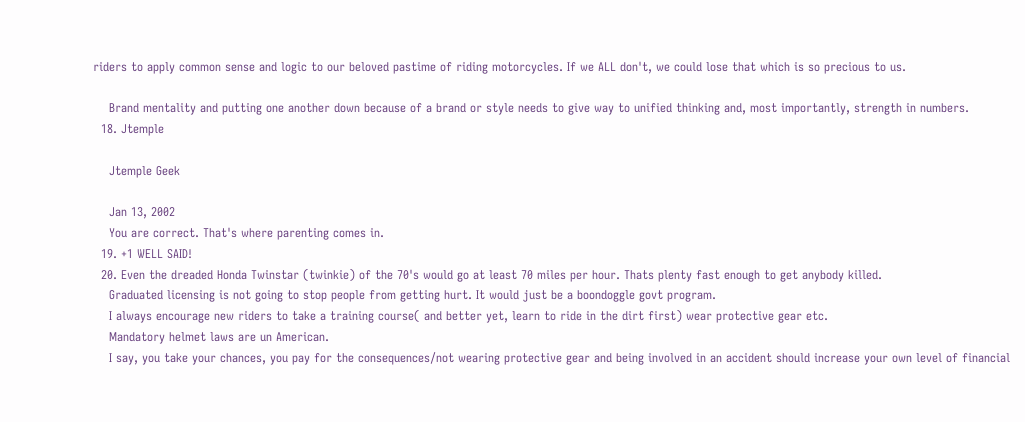riders to apply common sense and logic to our beloved pastime of riding motorcycles. If we ALL don't, we could lose that which is so precious to us.

    Brand mentality and putting one another down because of a brand or style needs to give way to unified thinking and, most importantly, strength in numbers.
  18. Jtemple

    Jtemple Geek

    Jan 13, 2002
    You are correct. That's where parenting comes in.
  19. +1 WELL SAID!
  20. Even the dreaded Honda Twinstar (twinkie) of the 70's would go at least 70 miles per hour. Thats plenty fast enough to get anybody killed.
    Graduated licensing is not going to stop people from getting hurt. It would just be a boondoggle govt program.
    I always encourage new riders to take a training course( and better yet, learn to ride in the dirt first) wear protective gear etc.
    Mandatory helmet laws are un American.
    I say, you take your chances, you pay for the consequences/not wearing protective gear and being involved in an accident should increase your own level of financial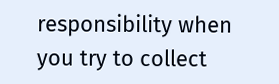responsibility when you try to collect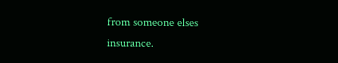from someone elses insurance.